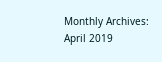Monthly Archives: April 2019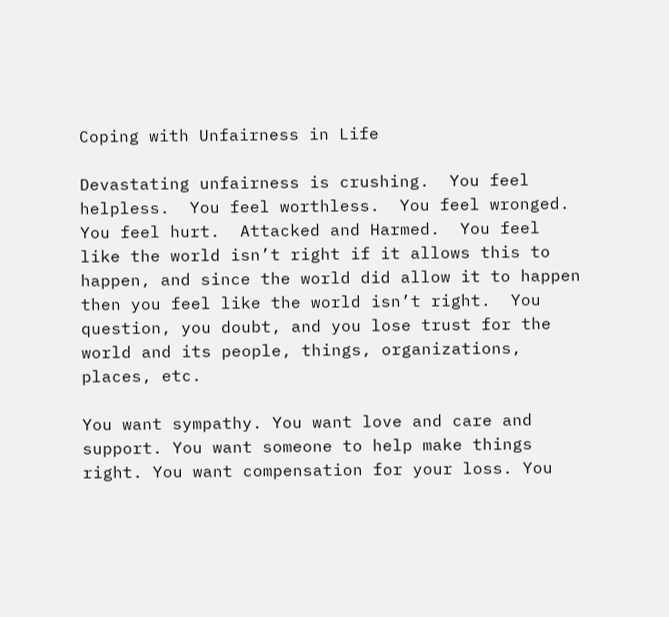Coping with Unfairness in Life

Devastating unfairness is crushing.  You feel helpless.  You feel worthless.  You feel wronged.  You feel hurt.  Attacked and Harmed.  You feel like the world isn’t right if it allows this to happen, and since the world did allow it to happen then you feel like the world isn’t right.  You question, you doubt, and you lose trust for the world and its people, things, organizations, places, etc.

You want sympathy. You want love and care and support. You want someone to help make things right. You want compensation for your loss. You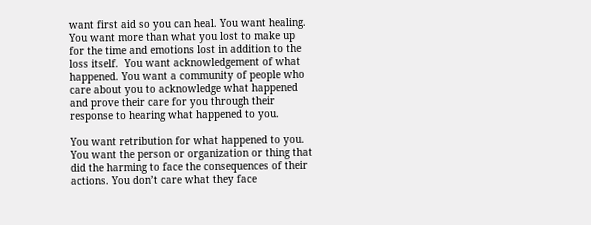want first aid so you can heal. You want healing. You want more than what you lost to make up for the time and emotions lost in addition to the loss itself.  You want acknowledgement of what happened. You want a community of people who care about you to acknowledge what happened and prove their care for you through their response to hearing what happened to you.

You want retribution for what happened to you. You want the person or organization or thing that did the harming to face the consequences of their actions. You don’t care what they face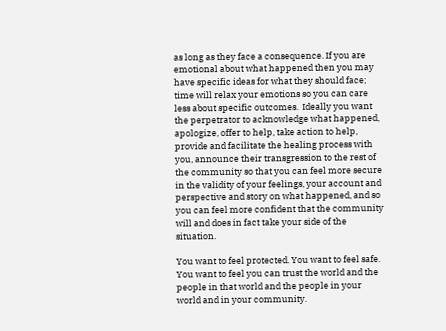as long as they face a consequence. If you are emotional about what happened then you may have specific ideas for what they should face; time will relax your emotions so you can care less about specific outcomes.  Ideally you want the perpetrator to acknowledge what happened, apologize, offer to help, take action to help, provide and facilitate the healing process with you, announce their transgression to the rest of the community so that you can feel more secure in the validity of your feelings, your account and perspective and story on what happened, and so you can feel more confident that the community will and does in fact take your side of the situation.

You want to feel protected. You want to feel safe. You want to feel you can trust the world and the people in that world and the people in your world and in your community.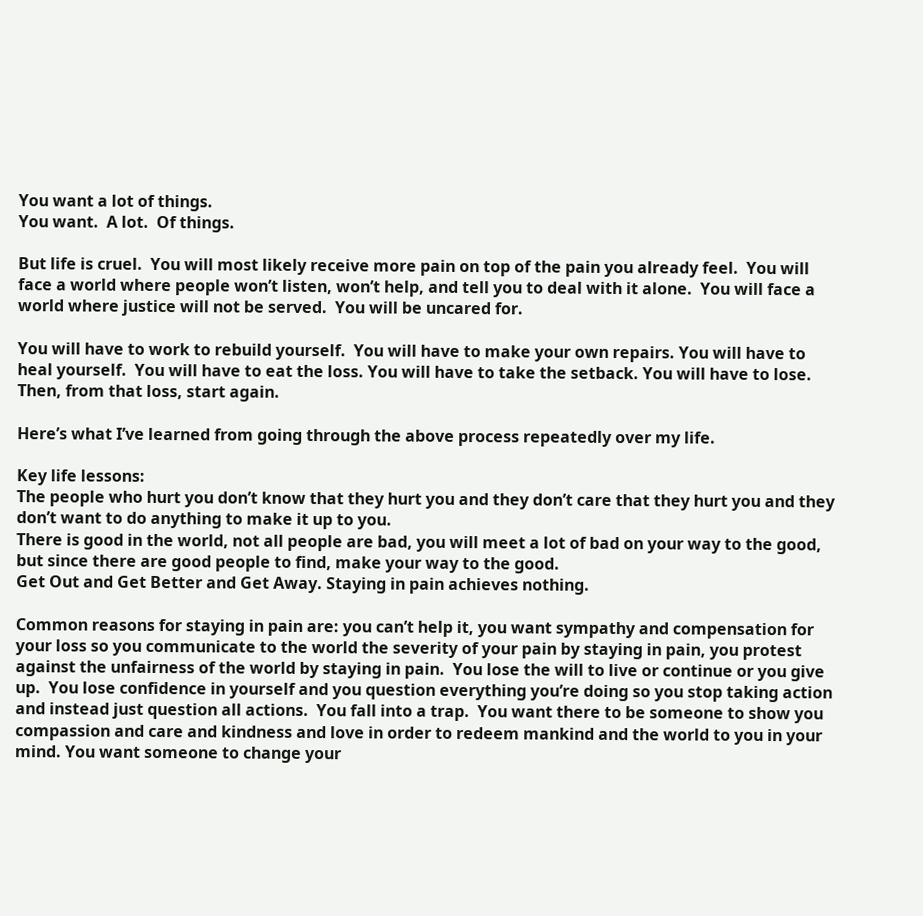You want a lot of things.
You want.  A lot.  Of things.

But life is cruel.  You will most likely receive more pain on top of the pain you already feel.  You will face a world where people won’t listen, won’t help, and tell you to deal with it alone.  You will face a world where justice will not be served.  You will be uncared for.

You will have to work to rebuild yourself.  You will have to make your own repairs. You will have to heal yourself.  You will have to eat the loss. You will have to take the setback. You will have to lose.  Then, from that loss, start again.

Here’s what I’ve learned from going through the above process repeatedly over my life.

Key life lessons:
The people who hurt you don’t know that they hurt you and they don’t care that they hurt you and they don’t want to do anything to make it up to you.
There is good in the world, not all people are bad, you will meet a lot of bad on your way to the good, but since there are good people to find, make your way to the good.
Get Out and Get Better and Get Away. Staying in pain achieves nothing.

Common reasons for staying in pain are: you can’t help it, you want sympathy and compensation for your loss so you communicate to the world the severity of your pain by staying in pain, you protest against the unfairness of the world by staying in pain.  You lose the will to live or continue or you give up.  You lose confidence in yourself and you question everything you’re doing so you stop taking action and instead just question all actions.  You fall into a trap.  You want there to be someone to show you compassion and care and kindness and love in order to redeem mankind and the world to you in your mind. You want someone to change your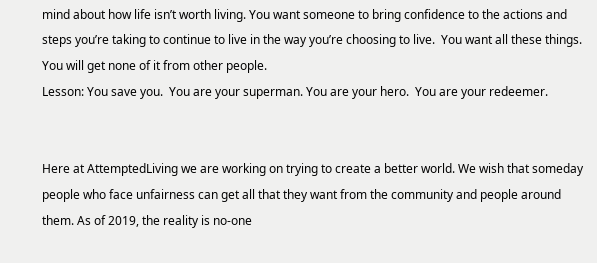mind about how life isn’t worth living. You want someone to bring confidence to the actions and steps you’re taking to continue to live in the way you’re choosing to live.  You want all these things. You will get none of it from other people.
Lesson: You save you.  You are your superman. You are your hero.  You are your redeemer.


Here at AttemptedLiving we are working on trying to create a better world. We wish that someday people who face unfairness can get all that they want from the community and people around them. As of 2019, the reality is no-one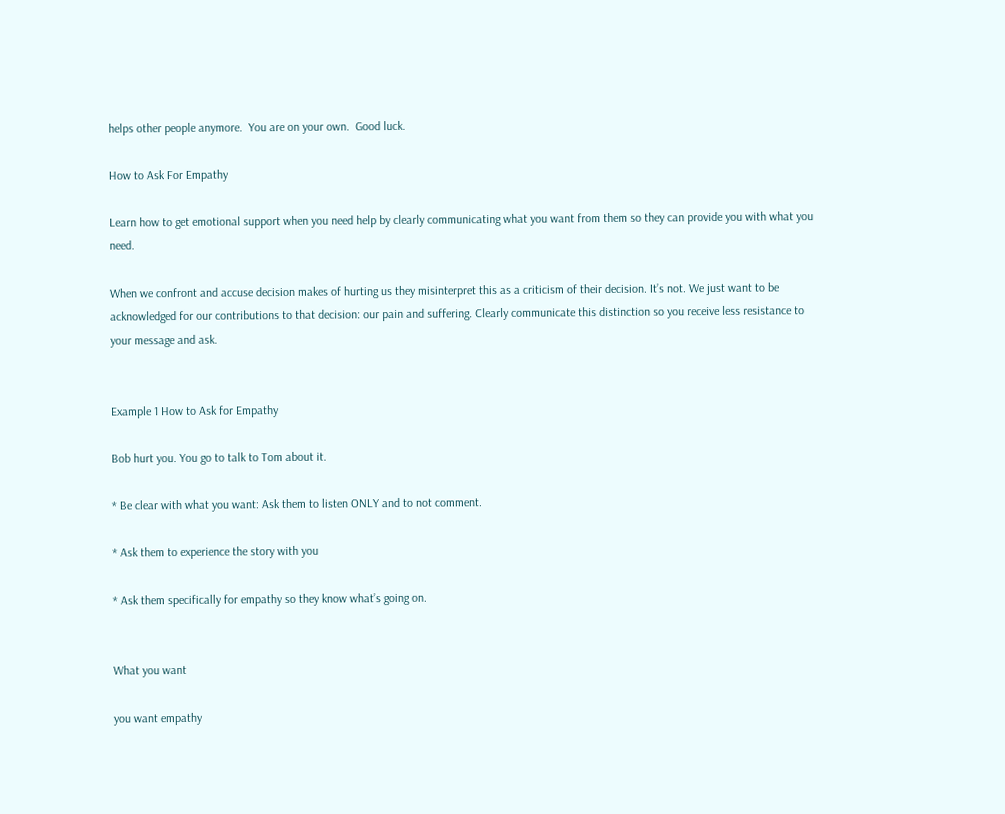helps other people anymore.  You are on your own.  Good luck.

How to Ask For Empathy

Learn how to get emotional support when you need help by clearly communicating what you want from them so they can provide you with what you need.

When we confront and accuse decision makes of hurting us they misinterpret this as a criticism of their decision. It’s not. We just want to be acknowledged for our contributions to that decision: our pain and suffering. Clearly communicate this distinction so you receive less resistance to your message and ask.


Example 1 How to Ask for Empathy

Bob hurt you. You go to talk to Tom about it.

* Be clear with what you want: Ask them to listen ONLY and to not comment.

* Ask them to experience the story with you

* Ask them specifically for empathy so they know what’s going on.


What you want

you want empathy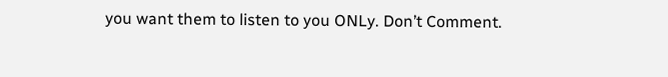you want them to listen to you ONLy. Don’t Comment.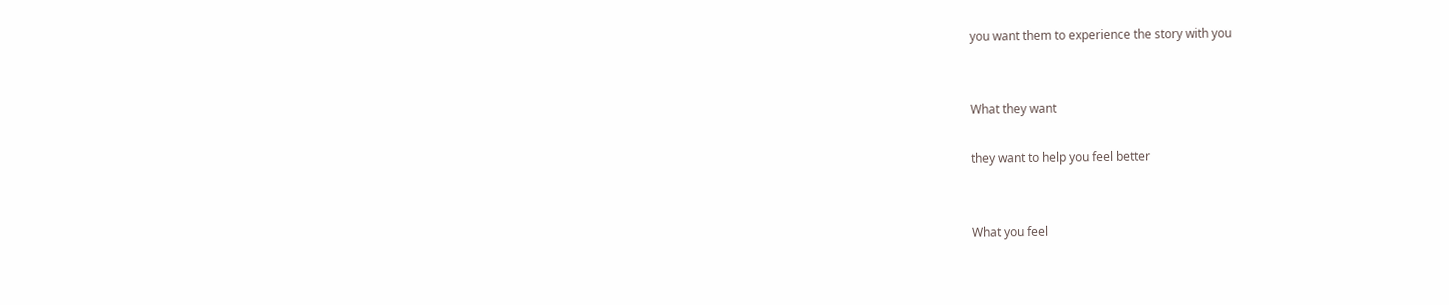you want them to experience the story with you


What they want

they want to help you feel better


What you feel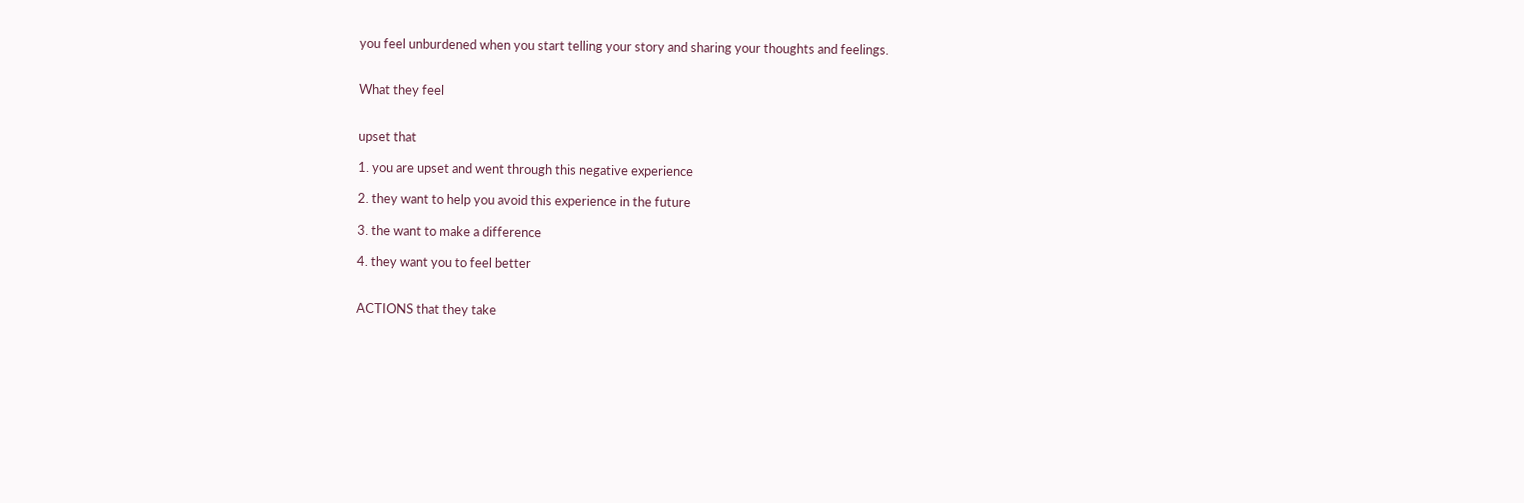you feel unburdened when you start telling your story and sharing your thoughts and feelings.


What they feel


upset that

1. you are upset and went through this negative experience

2. they want to help you avoid this experience in the future

3. the want to make a difference

4. they want you to feel better


ACTIONS that they take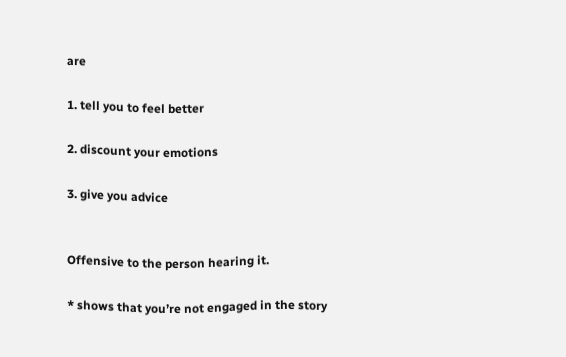are

1. tell you to feel better

2. discount your emotions

3. give you advice


Offensive to the person hearing it.

* shows that you’re not engaged in the story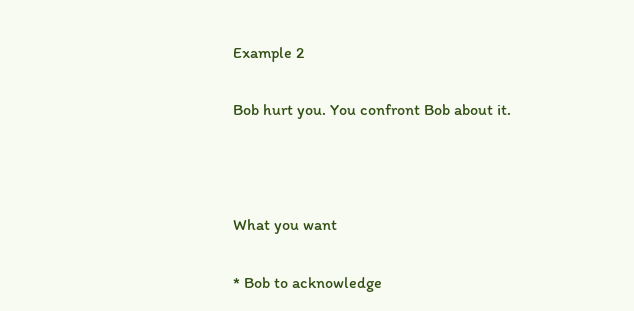Example 2

Bob hurt you. You confront Bob about it.



What you want

* Bob to acknowledge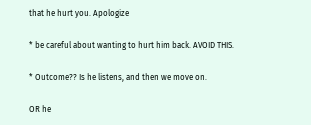that he hurt you. Apologize

* be careful about wanting to hurt him back. AVOID THIS.

* Outcome?? Is he listens, and then we move on.

OR he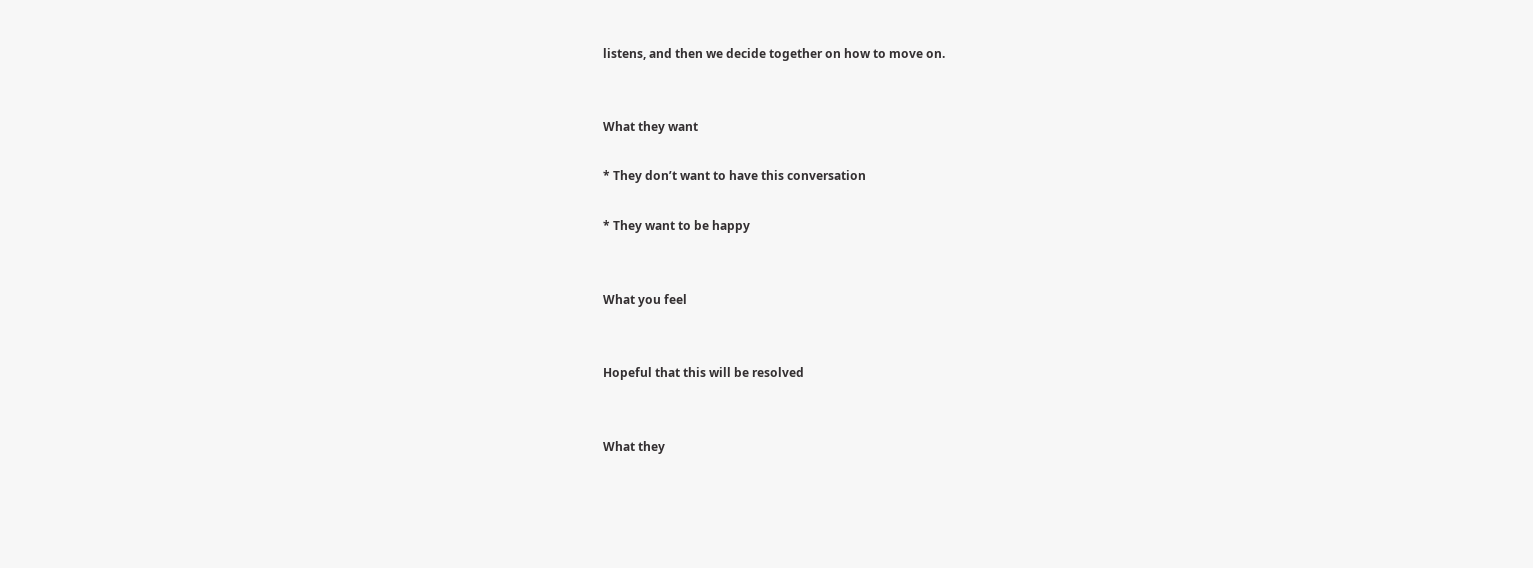listens, and then we decide together on how to move on.


What they want

* They don’t want to have this conversation

* They want to be happy


What you feel


Hopeful that this will be resolved


What they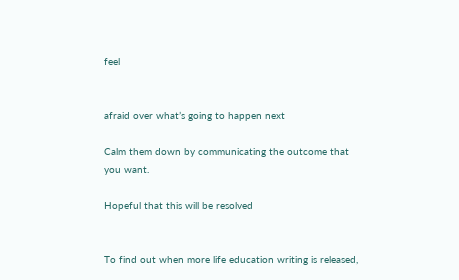feel


afraid over what’s going to happen next

Calm them down by communicating the outcome that you want.

Hopeful that this will be resolved


To find out when more life education writing is released,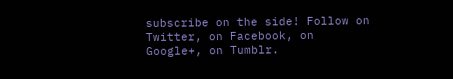subscribe on the side! Follow on Twitter, on Facebook, on Google+, on Tumblr.